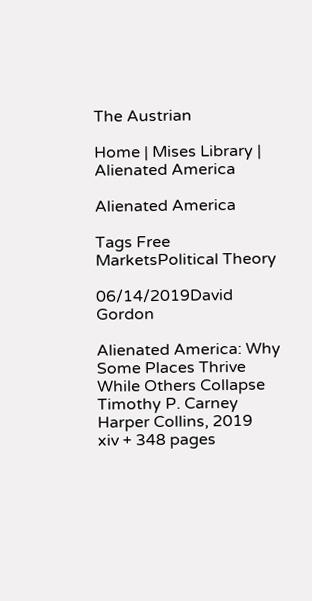The Austrian

Home | Mises Library | Alienated America

Alienated America

Tags Free MarketsPolitical Theory

06/14/2019David Gordon

Alienated America: Why Some Places Thrive While Others Collapse
Timothy P. Carney
Harper Collins, 2019
xiv + 348 pages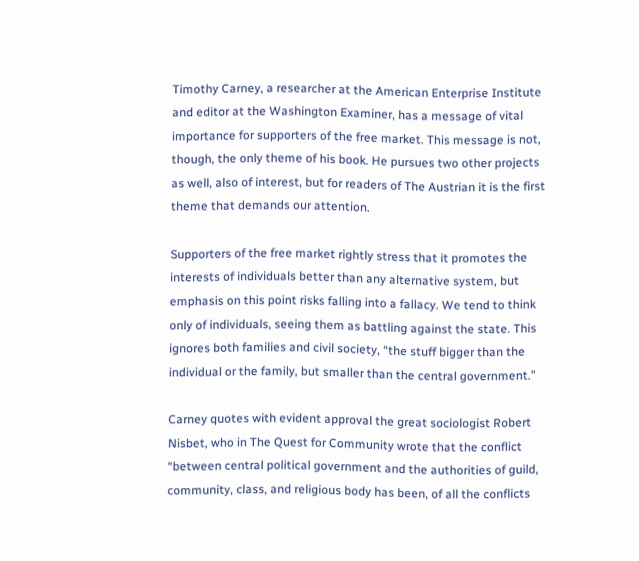Timothy Carney, a researcher at the American Enterprise Institute and editor at the Washington Examiner, has a message of vital importance for supporters of the free market. This message is not, though, the only theme of his book. He pursues two other projects as well, also of interest, but for readers of The Austrian it is the first theme that demands our attention.

Supporters of the free market rightly stress that it promotes the interests of individuals better than any alternative system, but emphasis on this point risks falling into a fallacy. We tend to think only of individuals, seeing them as battling against the state. This ignores both families and civil society, “the stuff bigger than the individual or the family, but smaller than the central government.”

Carney quotes with evident approval the great sociologist Robert Nisbet, who in The Quest for Community wrote that the conflict “between central political government and the authorities of guild, community, class, and religious body has been, of all the conflicts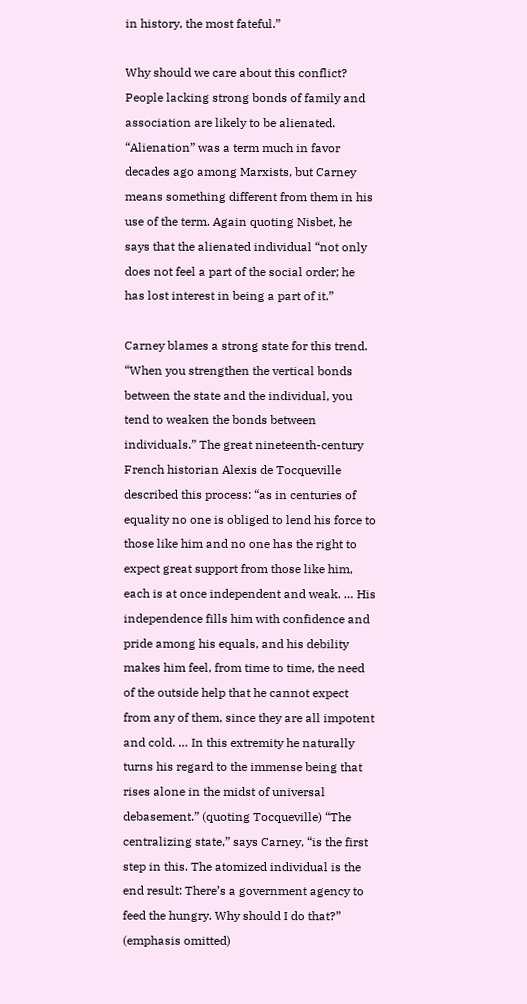in history, the most fateful.”

Why should we care about this conflict? People lacking strong bonds of family and association are likely to be alienated. “Alienation” was a term much in favor decades ago among Marxists, but Carney means something different from them in his use of the term. Again quoting Nisbet, he says that the alienated individual “not only does not feel a part of the social order; he has lost interest in being a part of it.”

Carney blames a strong state for this trend. “When you strengthen the vertical bonds between the state and the individual, you tend to weaken the bonds between individuals.” The great nineteenth-century French historian Alexis de Tocqueville described this process: “as in centuries of equality no one is obliged to lend his force to those like him and no one has the right to expect great support from those like him, each is at once independent and weak. … His independence fills him with confidence and pride among his equals, and his debility makes him feel, from time to time, the need of the outside help that he cannot expect from any of them, since they are all impotent and cold. … In this extremity he naturally turns his regard to the immense being that rises alone in the midst of universal debasement.” (quoting Tocqueville) “The centralizing state,” says Carney, “is the first step in this. The atomized individual is the end result: There’s a government agency to feed the hungry. Why should I do that?” (emphasis omitted)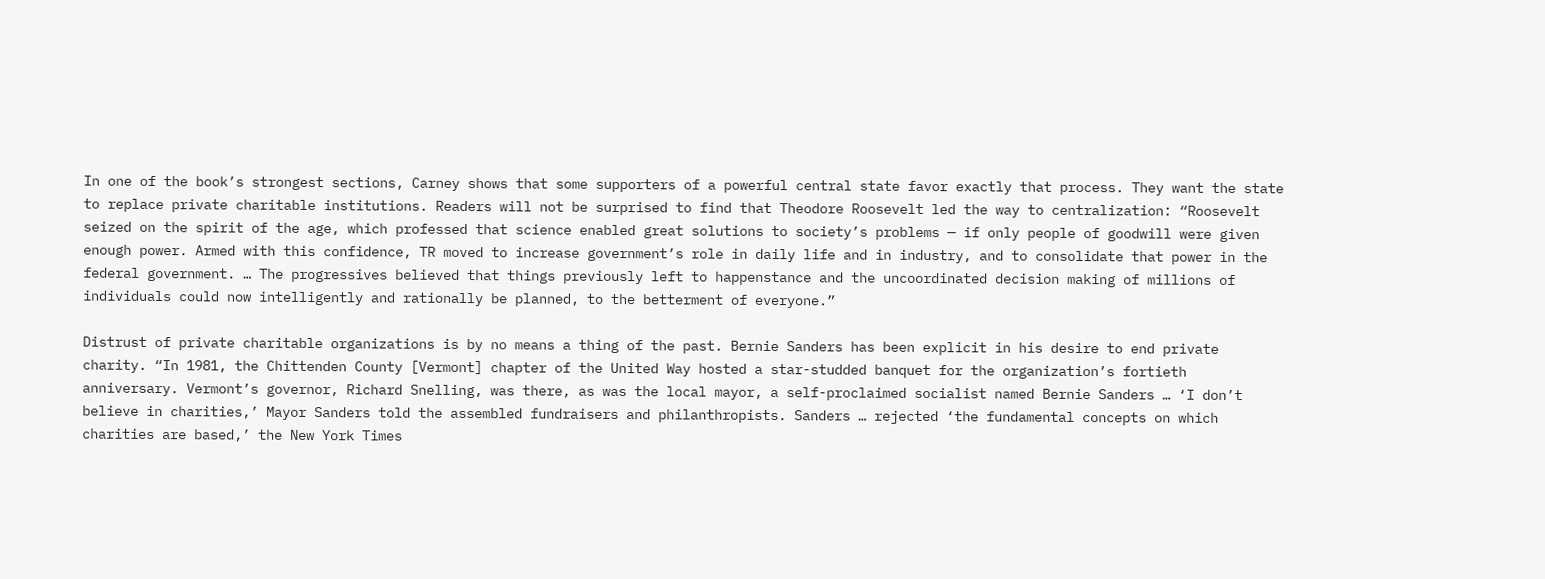In one of the book’s strongest sections, Carney shows that some supporters of a powerful central state favor exactly that process. They want the state to replace private charitable institutions. Readers will not be surprised to find that Theodore Roosevelt led the way to centralization: “Roosevelt seized on the spirit of the age, which professed that science enabled great solutions to society’s problems — if only people of goodwill were given enough power. Armed with this confidence, TR moved to increase government’s role in daily life and in industry, and to consolidate that power in the federal government. … The progressives believed that things previously left to happenstance and the uncoordinated decision making of millions of individuals could now intelligently and rationally be planned, to the betterment of everyone.”

Distrust of private charitable organizations is by no means a thing of the past. Bernie Sanders has been explicit in his desire to end private charity. “In 1981, the Chittenden County [Vermont] chapter of the United Way hosted a star-studded banquet for the organization’s fortieth anniversary. Vermont’s governor, Richard Snelling, was there, as was the local mayor, a self-proclaimed socialist named Bernie Sanders … ‘I don’t believe in charities,’ Mayor Sanders told the assembled fundraisers and philanthropists. Sanders … rejected ‘the fundamental concepts on which charities are based,’ the New York Times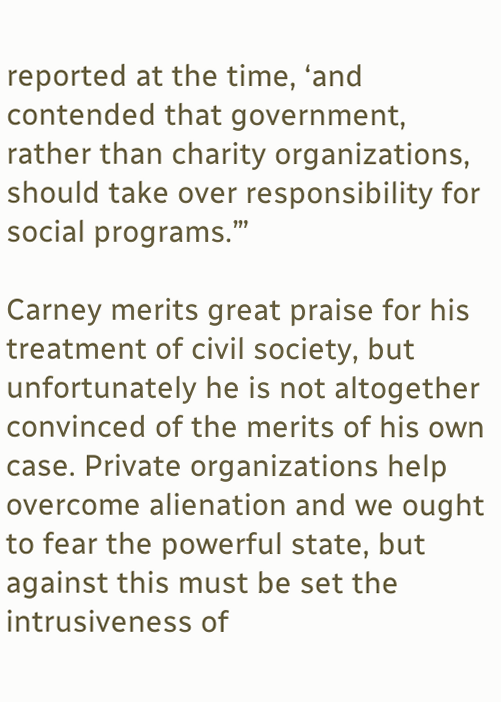reported at the time, ‘and contended that government, rather than charity organizations, should take over responsibility for social programs.’”

Carney merits great praise for his treatment of civil society, but unfortunately he is not altogether convinced of the merits of his own case. Private organizations help overcome alienation and we ought to fear the powerful state, but against this must be set the intrusiveness of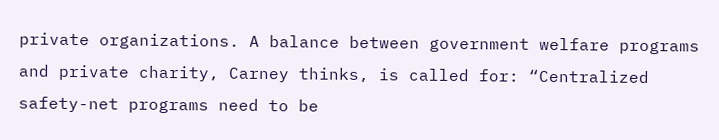private organizations. A balance between government welfare programs and private charity, Carney thinks, is called for: “Centralized safety-net programs need to be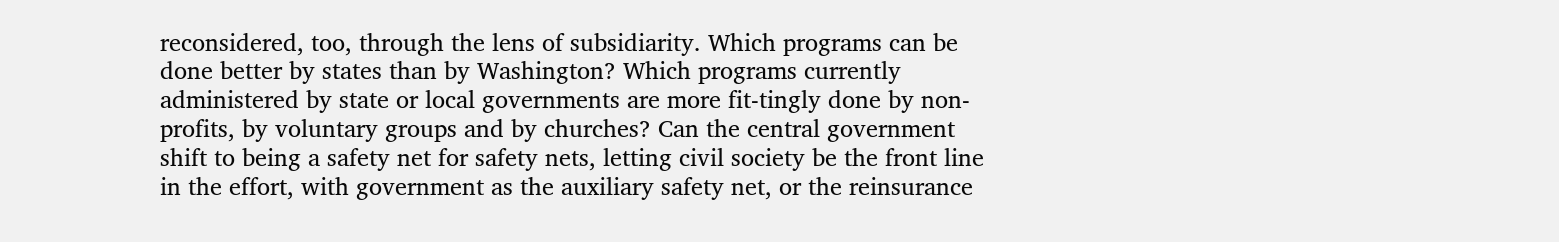reconsidered, too, through the lens of subsidiarity. Which programs can be done better by states than by Washington? Which programs currently administered by state or local governments are more fit-tingly done by non-profits, by voluntary groups and by churches? Can the central government shift to being a safety net for safety nets, letting civil society be the front line in the effort, with government as the auxiliary safety net, or the reinsurance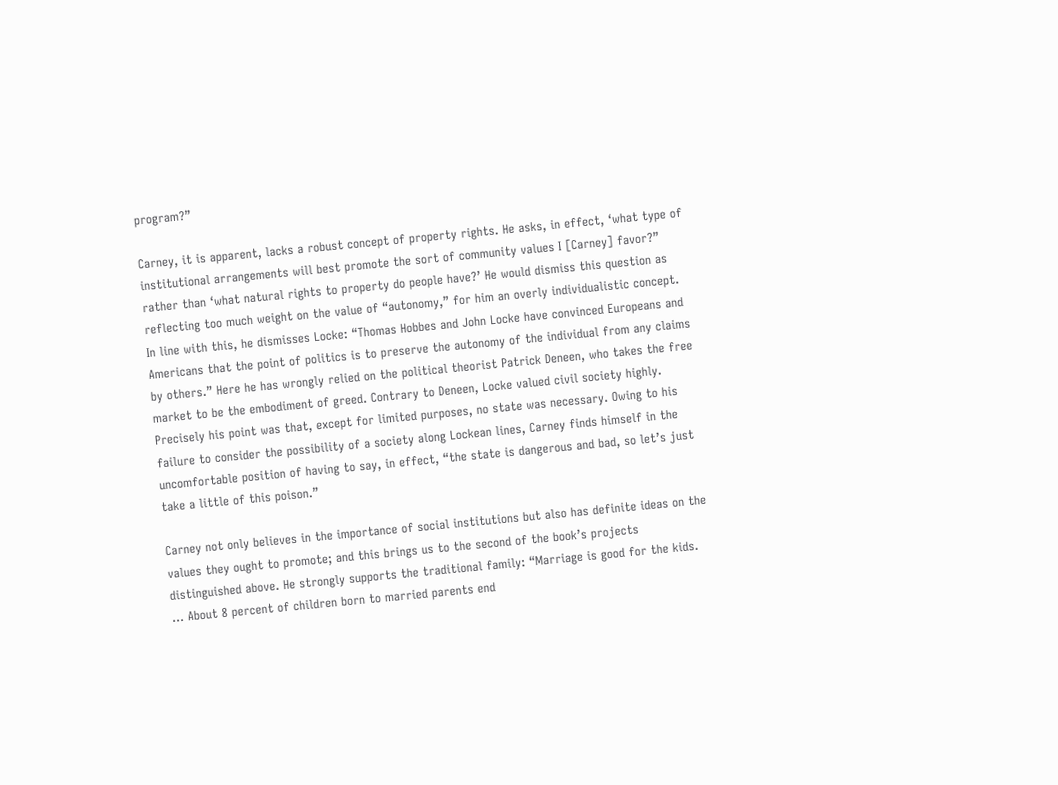program?”

Carney, it is apparent, lacks a robust concept of property rights. He asks, in effect, ‘what type of institutional arrangements will best promote the sort of community values I [Carney] favor?” rather than ‘what natural rights to property do people have?’ He would dismiss this question as reflecting too much weight on the value of “autonomy,” for him an overly individualistic concept. In line with this, he dismisses Locke: “Thomas Hobbes and John Locke have convinced Europeans and Americans that the point of politics is to preserve the autonomy of the individual from any claims by others.” Here he has wrongly relied on the political theorist Patrick Deneen, who takes the free market to be the embodiment of greed. Contrary to Deneen, Locke valued civil society highly. Precisely his point was that, except for limited purposes, no state was necessary. Owing to his failure to consider the possibility of a society along Lockean lines, Carney finds himself in the uncomfortable position of having to say, in effect, “the state is dangerous and bad, so let’s just take a little of this poison.”

Carney not only believes in the importance of social institutions but also has definite ideas on the values they ought to promote; and this brings us to the second of the book’s projects distinguished above. He strongly supports the traditional family: “Marriage is good for the kids. … About 8 percent of children born to married parents end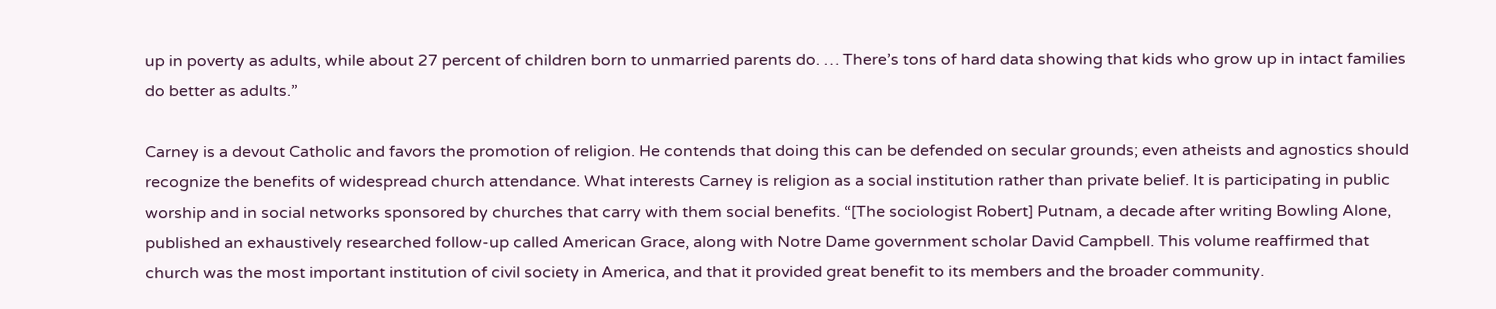up in poverty as adults, while about 27 percent of children born to unmarried parents do. … There’s tons of hard data showing that kids who grow up in intact families do better as adults.”

Carney is a devout Catholic and favors the promotion of religion. He contends that doing this can be defended on secular grounds; even atheists and agnostics should recognize the benefits of widespread church attendance. What interests Carney is religion as a social institution rather than private belief. It is participating in public worship and in social networks sponsored by churches that carry with them social benefits. “[The sociologist Robert] Putnam, a decade after writing Bowling Alone, published an exhaustively researched follow-up called American Grace, along with Notre Dame government scholar David Campbell. This volume reaffirmed that church was the most important institution of civil society in America, and that it provided great benefit to its members and the broader community.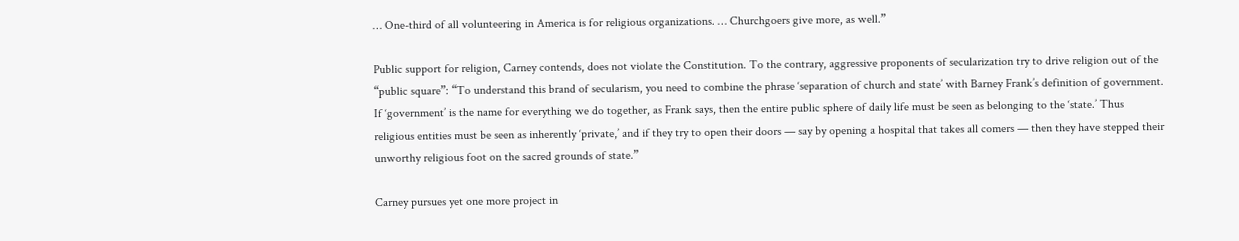… One-third of all volunteering in America is for religious organizations. … Churchgoers give more, as well.”

Public support for religion, Carney contends, does not violate the Constitution. To the contrary, aggressive proponents of secularization try to drive religion out of the “public square”: “To understand this brand of secularism, you need to combine the phrase ‘separation of church and state’ with Barney Frank’s definition of government. If ‘government’ is the name for everything we do together, as Frank says, then the entire public sphere of daily life must be seen as belonging to the ‘state.’ Thus religious entities must be seen as inherently ‘private,’ and if they try to open their doors — say by opening a hospital that takes all comers — then they have stepped their unworthy religious foot on the sacred grounds of state.”

Carney pursues yet one more project in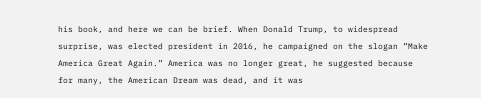his book, and here we can be brief. When Donald Trump, to widespread surprise, was elected president in 2016, he campaigned on the slogan ”Make America Great Again.” America was no longer great, he suggested because for many, the American Dream was dead, and it was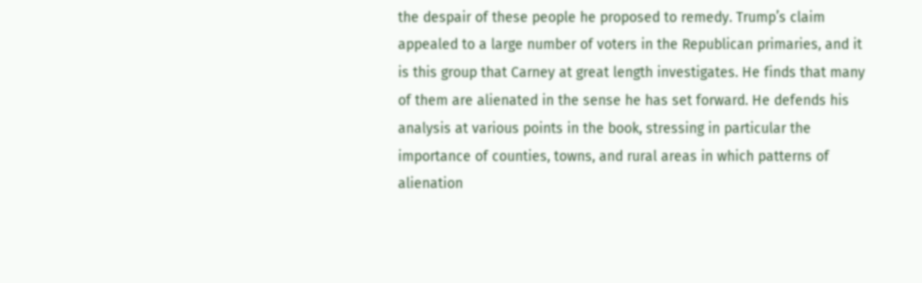the despair of these people he proposed to remedy. Trump’s claim appealed to a large number of voters in the Republican primaries, and it is this group that Carney at great length investigates. He finds that many of them are alienated in the sense he has set forward. He defends his analysis at various points in the book, stressing in particular the importance of counties, towns, and rural areas in which patterns of alienation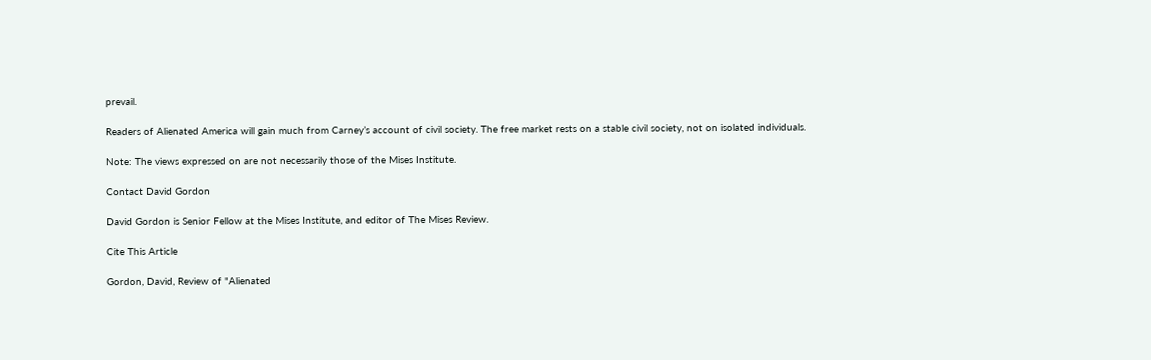prevail.

Readers of Alienated America will gain much from Carney’s account of civil society. The free market rests on a stable civil society, not on isolated individuals.

Note: The views expressed on are not necessarily those of the Mises Institute.

Contact David Gordon

David Gordon is Senior Fellow at the Mises Institute, and editor of The Mises Review.

Cite This Article

Gordon, David, Review of "Alienated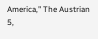America," The Austrian 5,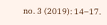no. 3 (2019): 14–17.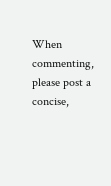When commenting, please post a concise,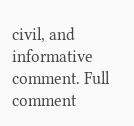civil, and informative comment. Full comment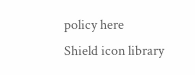policy here
Shield icon library